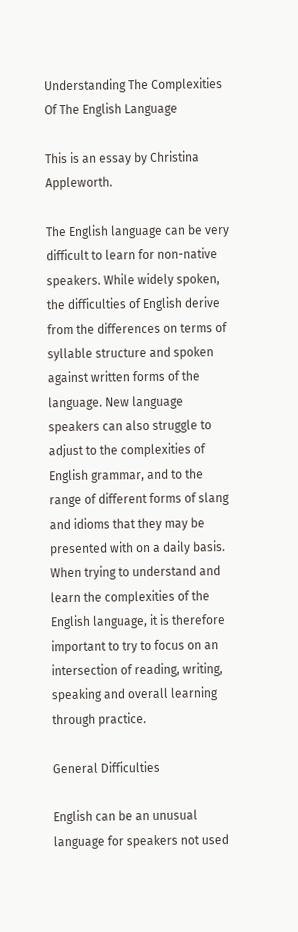Understanding The Complexities Of The English Language

This is an essay by Christina Appleworth.

The English language can be very difficult to learn for non-native speakers. While widely spoken, the difficulties of English derive from the differences on terms of syllable structure and spoken against written forms of the language. New language speakers can also struggle to adjust to the complexities of English grammar, and to the range of different forms of slang and idioms that they may be presented with on a daily basis. When trying to understand and learn the complexities of the English language, it is therefore important to try to focus on an intersection of reading, writing, speaking and overall learning through practice.

General Difficulties

English can be an unusual language for speakers not used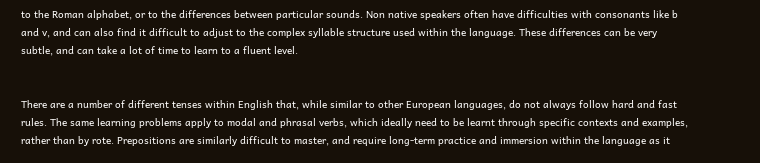to the Roman alphabet, or to the differences between particular sounds. Non native speakers often have difficulties with consonants like b and v, and can also find it difficult to adjust to the complex syllable structure used within the language. These differences can be very subtle, and can take a lot of time to learn to a fluent level.


There are a number of different tenses within English that, while similar to other European languages, do not always follow hard and fast rules. The same learning problems apply to modal and phrasal verbs, which ideally need to be learnt through specific contexts and examples, rather than by rote. Prepositions are similarly difficult to master, and require long-term practice and immersion within the language as it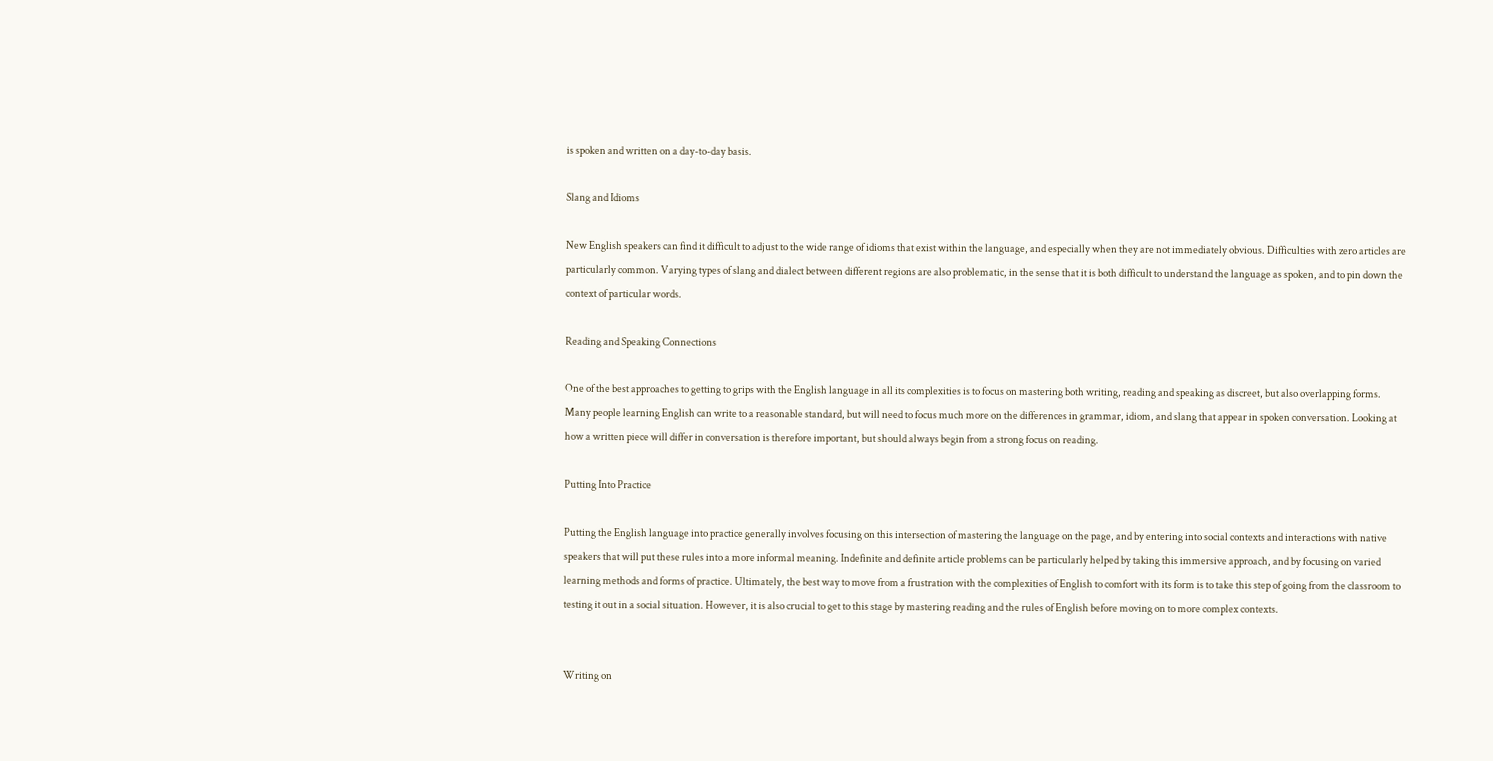is spoken and written on a day-to-day basis.

Slang and Idioms

New English speakers can find it difficult to adjust to the wide range of idioms that exist within the language, and especially when they are not immediately obvious. Difficulties with zero articles are particularly common. Varying types of slang and dialect between different regions are also problematic, in the sense that it is both difficult to understand the language as spoken, and to pin down the context of particular words.

Reading and Speaking Connections

One of the best approaches to getting to grips with the English language in all its complexities is to focus on mastering both writing, reading and speaking as discreet, but also overlapping forms. Many people learning English can write to a reasonable standard, but will need to focus much more on the differences in grammar, idiom, and slang that appear in spoken conversation. Looking at how a written piece will differ in conversation is therefore important, but should always begin from a strong focus on reading.

Putting Into Practice

Putting the English language into practice generally involves focusing on this intersection of mastering the language on the page, and by entering into social contexts and interactions with native speakers that will put these rules into a more informal meaning. Indefinite and definite article problems can be particularly helped by taking this immersive approach, and by focusing on varied learning methods and forms of practice. Ultimately, the best way to move from a frustration with the complexities of English to comfort with its form is to take this step of going from the classroom to testing it out in a social situation. However, it is also crucial to get to this stage by mastering reading and the rules of English before moving on to more complex contexts.


Writing on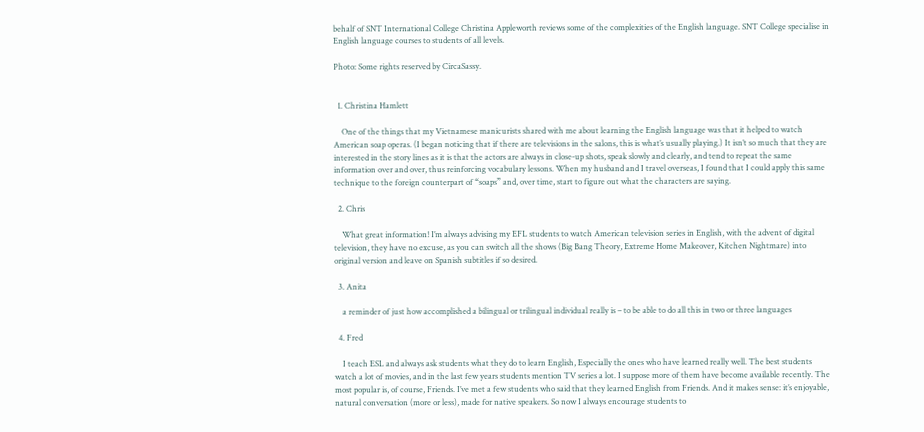behalf of SNT International College Christina Appleworth reviews some of the complexities of the English language. SNT College specialise in English language courses to students of all levels.

Photo: Some rights reserved by CircaSassy.


  1. Christina Hamlett

    One of the things that my Vietnamese manicurists shared with me about learning the English language was that it helped to watch American soap operas. (I began noticing that if there are televisions in the salons, this is what’s usually playing.) It isn’t so much that they are interested in the story lines as it is that the actors are always in close-up shots, speak slowly and clearly, and tend to repeat the same information over and over, thus reinforcing vocabulary lessons. When my husband and I travel overseas, I found that I could apply this same technique to the foreign counterpart of “soaps” and, over time, start to figure out what the characters are saying.

  2. Chris

    What great information! I’m always advising my EFL students to watch American television series in English, with the advent of digital television, they have no excuse, as you can switch all the shows (Big Bang Theory, Extreme Home Makeover, Kitchen Nightmare) into original version and leave on Spanish subtitles if so desired.

  3. Anita

    a reminder of just how accomplished a bilingual or trilingual individual really is – to be able to do all this in two or three languages

  4. Fred

    I teach ESL and always ask students what they do to learn English, Especially the ones who have learned really well. The best students watch a lot of movies, and in the last few years students mention TV series a lot. I suppose more of them have become available recently. The most popular is, of course, Friends. I’ve met a few students who said that they learned English from Friends. And it makes sense: it’s enjoyable, natural conversation (more or less), made for native speakers. So now I always encourage students to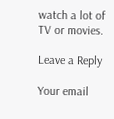watch a lot of TV or movies.

Leave a Reply

Your email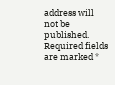address will not be published. Required fields are marked *